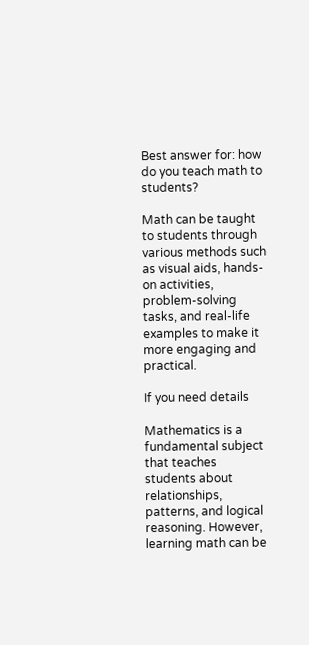Best answer for: how do you teach math to students?

Math can be taught to students through various methods such as visual aids, hands-on activities, problem-solving tasks, and real-life examples to make it more engaging and practical.

If you need details

Mathematics is a fundamental subject that teaches students about relationships, patterns, and logical reasoning. However, learning math can be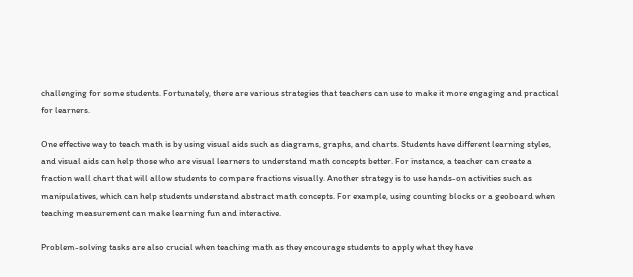challenging for some students. Fortunately, there are various strategies that teachers can use to make it more engaging and practical for learners.

One effective way to teach math is by using visual aids such as diagrams, graphs, and charts. Students have different learning styles, and visual aids can help those who are visual learners to understand math concepts better. For instance, a teacher can create a fraction wall chart that will allow students to compare fractions visually. Another strategy is to use hands-on activities such as manipulatives, which can help students understand abstract math concepts. For example, using counting blocks or a geoboard when teaching measurement can make learning fun and interactive.

Problem-solving tasks are also crucial when teaching math as they encourage students to apply what they have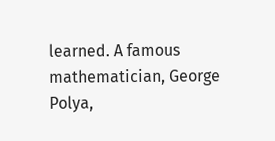learned. A famous mathematician, George Polya,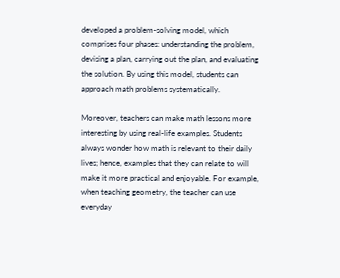developed a problem-solving model, which comprises four phases: understanding the problem, devising a plan, carrying out the plan, and evaluating the solution. By using this model, students can approach math problems systematically.

Moreover, teachers can make math lessons more interesting by using real-life examples. Students always wonder how math is relevant to their daily lives; hence, examples that they can relate to will make it more practical and enjoyable. For example, when teaching geometry, the teacher can use everyday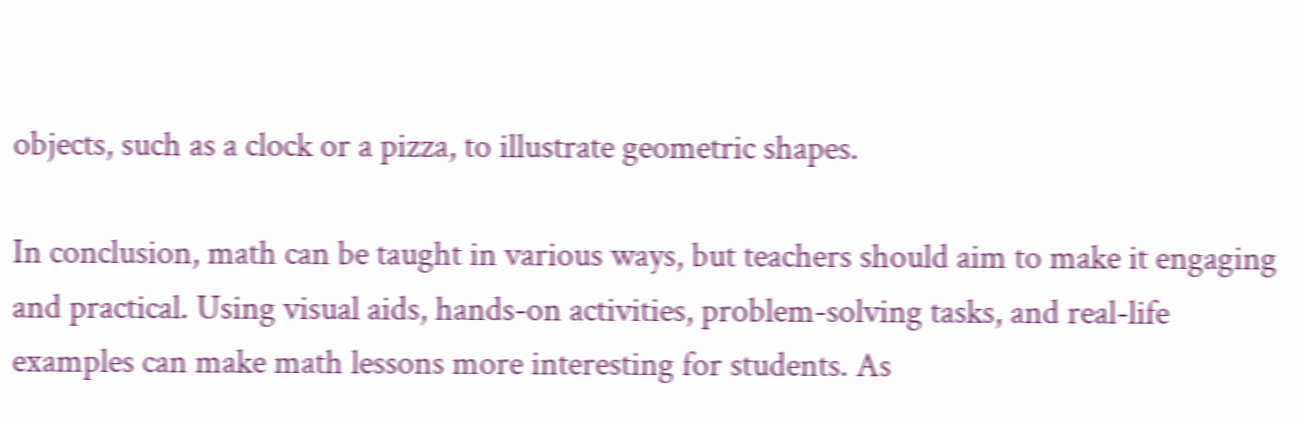objects, such as a clock or a pizza, to illustrate geometric shapes.

In conclusion, math can be taught in various ways, but teachers should aim to make it engaging and practical. Using visual aids, hands-on activities, problem-solving tasks, and real-life examples can make math lessons more interesting for students. As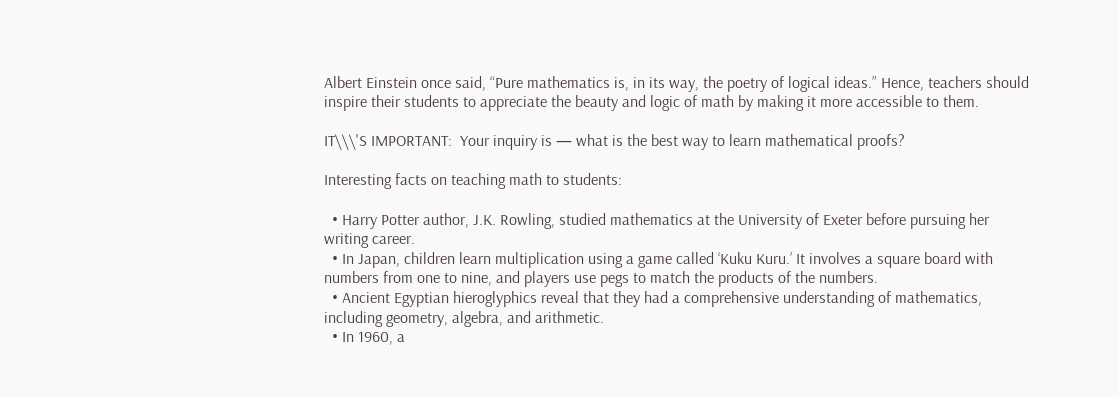Albert Einstein once said, “Pure mathematics is, in its way, the poetry of logical ideas.” Hence, teachers should inspire their students to appreciate the beauty and logic of math by making it more accessible to them.

IT\\\'S IMPORTANT:  Your inquiry is — what is the best way to learn mathematical proofs?

Interesting facts on teaching math to students:

  • Harry Potter author, J.K. Rowling, studied mathematics at the University of Exeter before pursuing her writing career.
  • In Japan, children learn multiplication using a game called ‘Kuku Kuru.’ It involves a square board with numbers from one to nine, and players use pegs to match the products of the numbers.
  • Ancient Egyptian hieroglyphics reveal that they had a comprehensive understanding of mathematics, including geometry, algebra, and arithmetic.
  • In 1960, a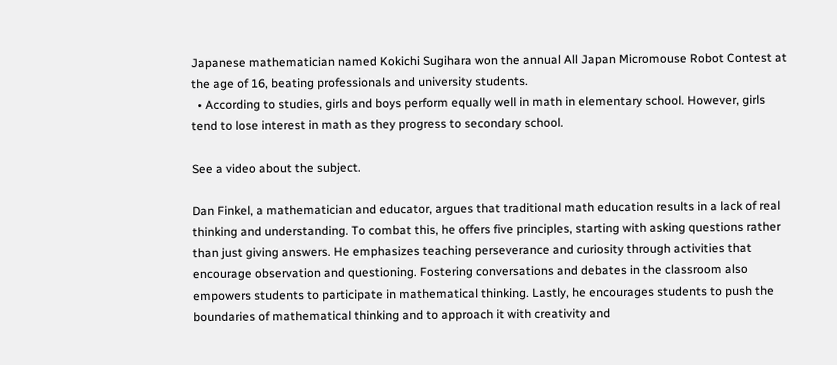Japanese mathematician named Kokichi Sugihara won the annual All Japan Micromouse Robot Contest at the age of 16, beating professionals and university students.
  • According to studies, girls and boys perform equally well in math in elementary school. However, girls tend to lose interest in math as they progress to secondary school.

See a video about the subject.

Dan Finkel, a mathematician and educator, argues that traditional math education results in a lack of real thinking and understanding. To combat this, he offers five principles, starting with asking questions rather than just giving answers. He emphasizes teaching perseverance and curiosity through activities that encourage observation and questioning. Fostering conversations and debates in the classroom also empowers students to participate in mathematical thinking. Lastly, he encourages students to push the boundaries of mathematical thinking and to approach it with creativity and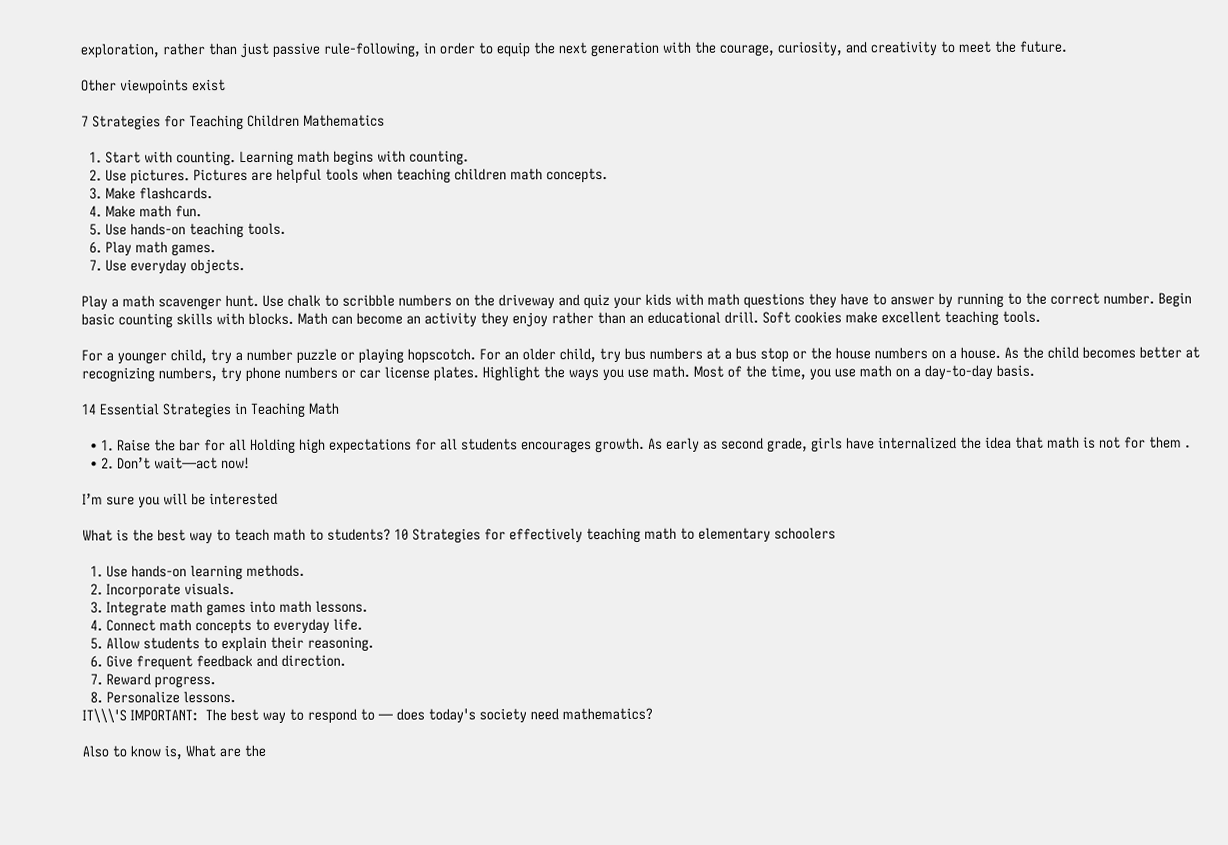exploration, rather than just passive rule-following, in order to equip the next generation with the courage, curiosity, and creativity to meet the future.

Other viewpoints exist

7 Strategies for Teaching Children Mathematics

  1. Start with counting. Learning math begins with counting.
  2. Use pictures. Pictures are helpful tools when teaching children math concepts.
  3. Make flashcards.
  4. Make math fun.
  5. Use hands-on teaching tools.
  6. Play math games.
  7. Use everyday objects.

Play a math scavenger hunt. Use chalk to scribble numbers on the driveway and quiz your kids with math questions they have to answer by running to the correct number. Begin basic counting skills with blocks. Math can become an activity they enjoy rather than an educational drill. Soft cookies make excellent teaching tools.

For a younger child, try a number puzzle or playing hopscotch. For an older child, try bus numbers at a bus stop or the house numbers on a house. As the child becomes better at recognizing numbers, try phone numbers or car license plates. Highlight the ways you use math. Most of the time, you use math on a day-to-day basis.

14 Essential Strategies in Teaching Math

  • 1. Raise the bar for all Holding high expectations for all students encourages growth. As early as second grade, girls have internalized the idea that math is not for them .
  • 2. Don’t wait—act now!

I’m sure you will be interested

What is the best way to teach math to students? 10 Strategies for effectively teaching math to elementary schoolers

  1. Use hands-on learning methods.
  2. Incorporate visuals.
  3. Integrate math games into math lessons.
  4. Connect math concepts to everyday life.
  5. Allow students to explain their reasoning.
  6. Give frequent feedback and direction.
  7. Reward progress.
  8. Personalize lessons.
IT\\\'S IMPORTANT:  The best way to respond to — does today's society need mathematics?

Also to know is, What are the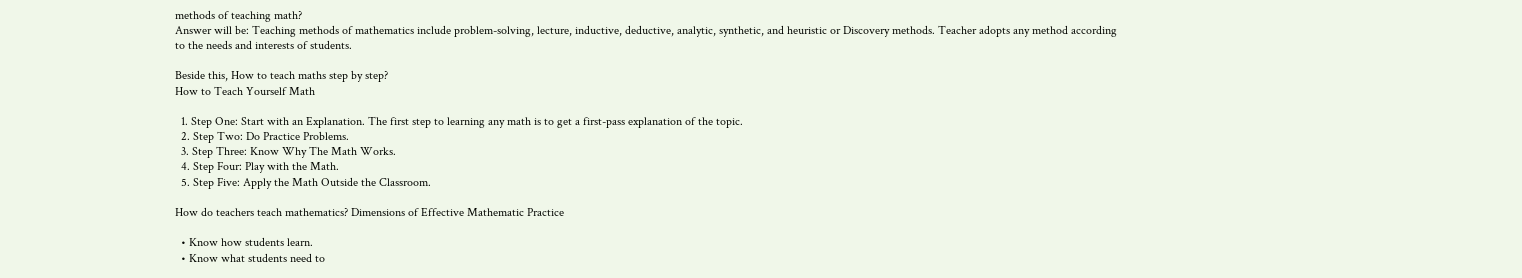methods of teaching math?
Answer will be: Teaching methods of mathematics include problem-solving, lecture, inductive, deductive, analytic, synthetic, and heuristic or Discovery methods. Teacher adopts any method according to the needs and interests of students.

Beside this, How to teach maths step by step?
How to Teach Yourself Math

  1. Step One: Start with an Explanation. The first step to learning any math is to get a first-pass explanation of the topic.
  2. Step Two: Do Practice Problems.
  3. Step Three: Know Why The Math Works.
  4. Step Four: Play with the Math.
  5. Step Five: Apply the Math Outside the Classroom.

How do teachers teach mathematics? Dimensions of Effective Mathematic Practice

  • Know how students learn.
  • Know what students need to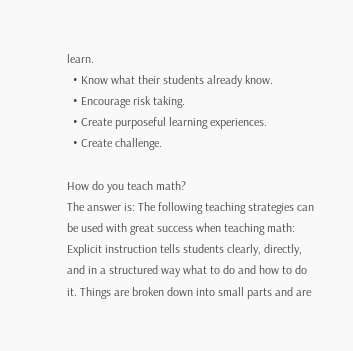learn.
  • Know what their students already know.
  • Encourage risk taking.
  • Create purposeful learning experiences.
  • Create challenge.

How do you teach math?
The answer is: The following teaching strategies can be used with great success when teaching math: Explicit instruction tells students clearly, directly, and in a structured way what to do and how to do it. Things are broken down into small parts and are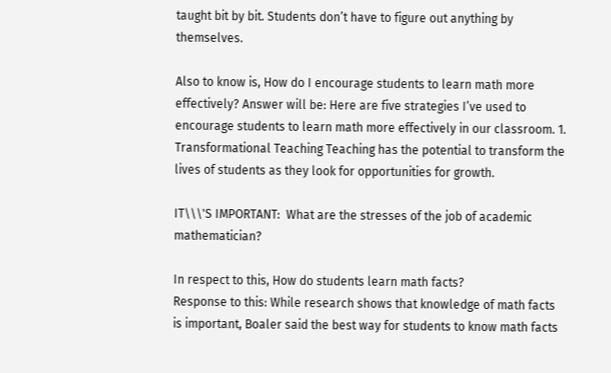taught bit by bit. Students don’t have to figure out anything by themselves.

Also to know is, How do I encourage students to learn math more effectively? Answer will be: Here are five strategies I’ve used to encourage students to learn math more effectively in our classroom. 1. Transformational Teaching Teaching has the potential to transform the lives of students as they look for opportunities for growth.

IT\\\'S IMPORTANT:  What are the stresses of the job of academic mathematician?

In respect to this, How do students learn math facts?
Response to this: While research shows that knowledge of math facts is important, Boaler said the best way for students to know math facts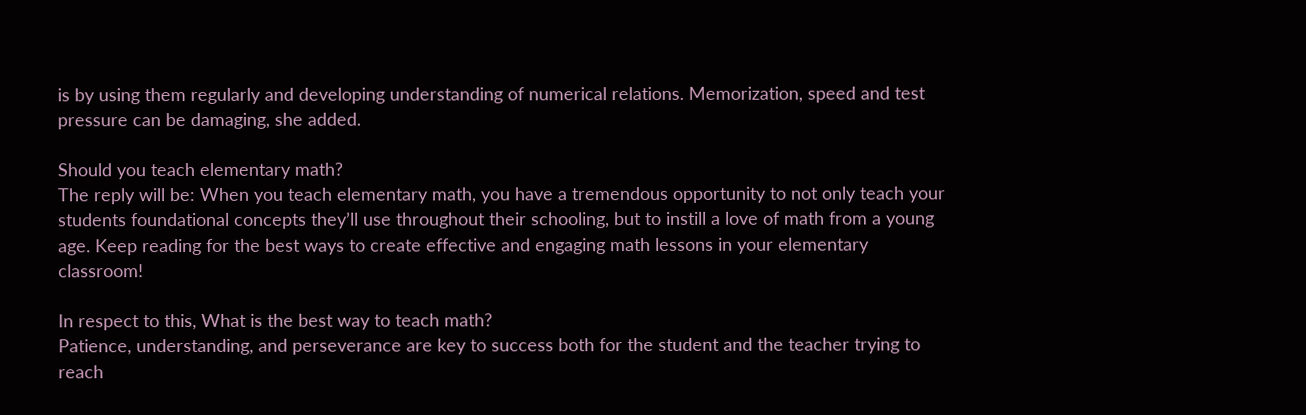is by using them regularly and developing understanding of numerical relations. Memorization, speed and test pressure can be damaging, she added.

Should you teach elementary math?
The reply will be: When you teach elementary math, you have a tremendous opportunity to not only teach your students foundational concepts they’ll use throughout their schooling, but to instill a love of math from a young age. Keep reading for the best ways to create effective and engaging math lessons in your elementary classroom!

In respect to this, What is the best way to teach math?
Patience, understanding, and perseverance are key to success both for the student and the teacher trying to reach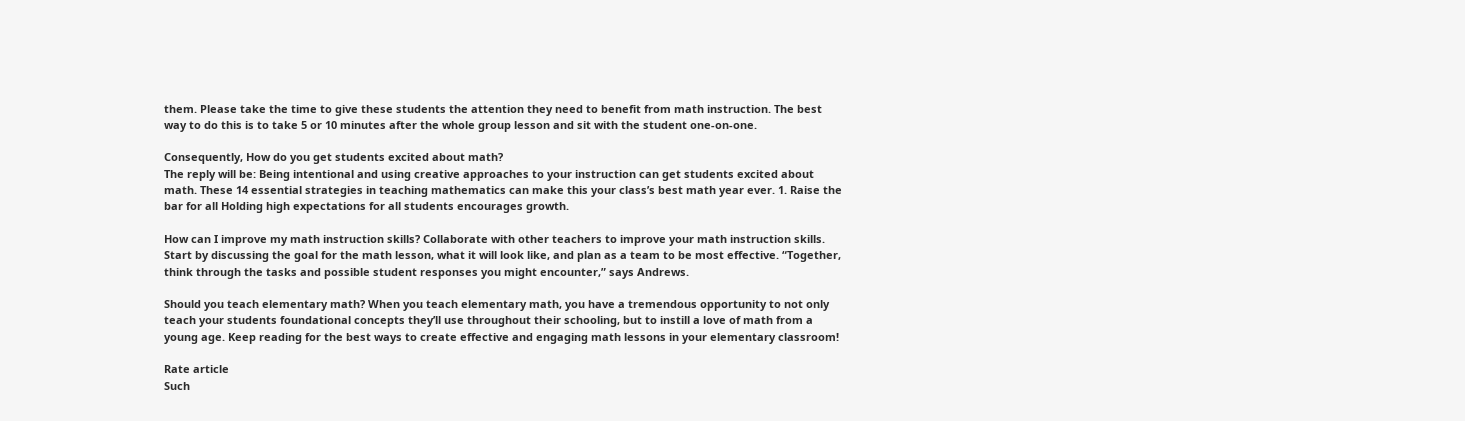them. Please take the time to give these students the attention they need to benefit from math instruction. The best way to do this is to take 5 or 10 minutes after the whole group lesson and sit with the student one-on-one.

Consequently, How do you get students excited about math?
The reply will be: Being intentional and using creative approaches to your instruction can get students excited about math. These 14 essential strategies in teaching mathematics can make this your class’s best math year ever. 1. Raise the bar for all Holding high expectations for all students encourages growth.

How can I improve my math instruction skills? Collaborate with other teachers to improve your math instruction skills. Start by discussing the goal for the math lesson, what it will look like, and plan as a team to be most effective. “Together, think through the tasks and possible student responses you might encounter,” says Andrews.

Should you teach elementary math? When you teach elementary math, you have a tremendous opportunity to not only teach your students foundational concepts they’ll use throughout their schooling, but to instill a love of math from a young age. Keep reading for the best ways to create effective and engaging math lessons in your elementary classroom!

Rate article
Such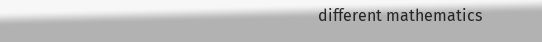different mathematics